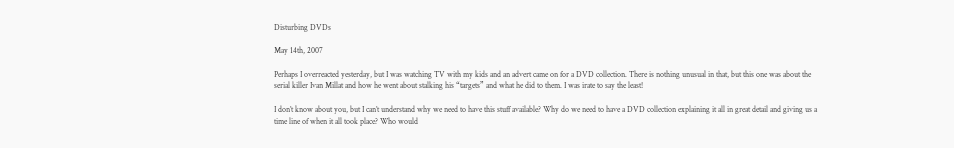Disturbing DVDs

May 14th, 2007

Perhaps I overreacted yesterday, but I was watching TV with my kids and an advert came on for a DVD collection. There is nothing unusual in that, but this one was about the serial killer Ivan Millat and how he went about stalking his “targets” and what he did to them. I was irate to say the least!

I don’t know about you, but I can’t understand why we need to have this stuff available? Why do we need to have a DVD collection explaining it all in great detail and giving us a time line of when it all took place? Who would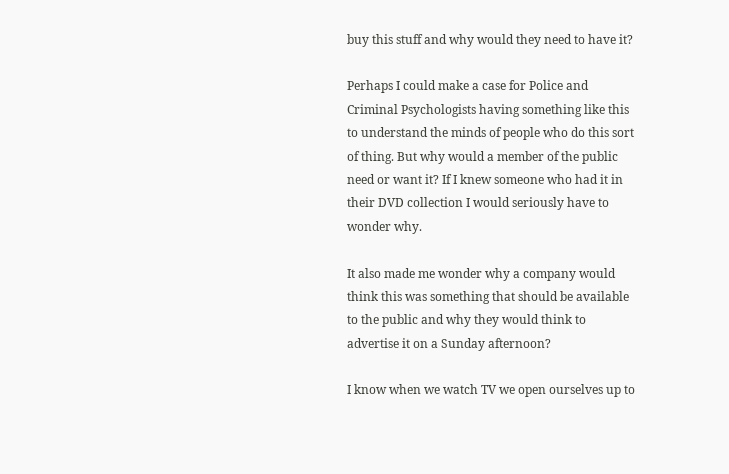buy this stuff and why would they need to have it?

Perhaps I could make a case for Police and Criminal Psychologists having something like this to understand the minds of people who do this sort of thing. But why would a member of the public need or want it? If I knew someone who had it in their DVD collection I would seriously have to wonder why.

It also made me wonder why a company would think this was something that should be available to the public and why they would think to advertise it on a Sunday afternoon?

I know when we watch TV we open ourselves up to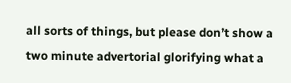all sorts of things, but please don’t show a two minute advertorial glorifying what a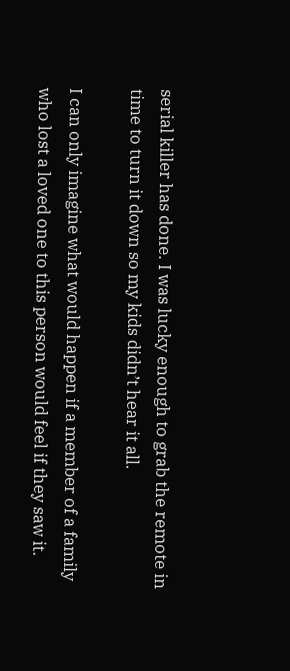serial killer has done. I was lucky enough to grab the remote in time to turn it down so my kids didn’t hear it all.

I can only imagine what would happen if a member of a family who lost a loved one to this person would feel if they saw it.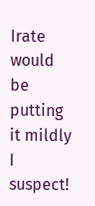Irate would be putting it mildly I suspect!